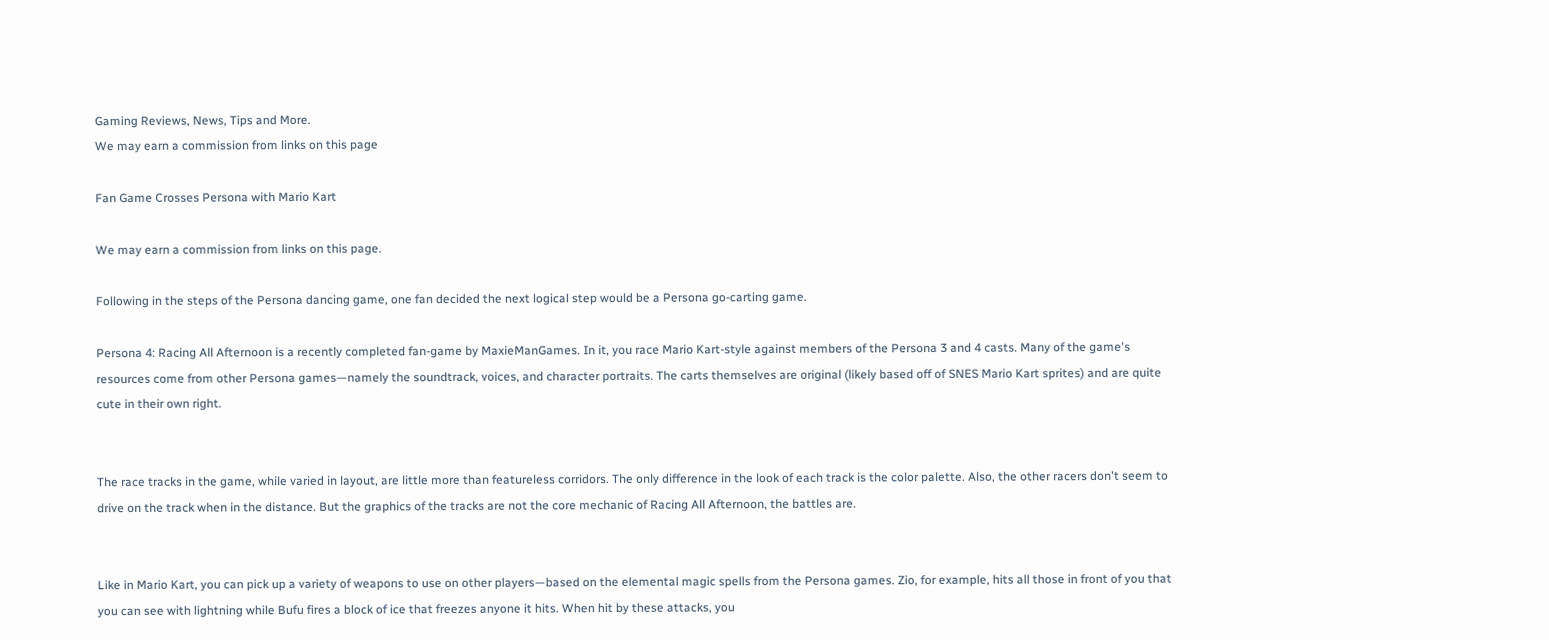Gaming Reviews, News, Tips and More.
We may earn a commission from links on this page

Fan Game Crosses Persona with Mario Kart

We may earn a commission from links on this page.

Following in the steps of the Persona dancing game, one fan decided the next logical step would be a Persona go-carting game.

Persona 4: Racing All Afternoon is a recently completed fan-game by MaxieManGames. In it, you race Mario Kart-style against members of the Persona 3 and 4 casts. Many of the game's resources come from other Persona games—namely the soundtrack, voices, and character portraits. The carts themselves are original (likely based off of SNES Mario Kart sprites) and are quite cute in their own right.


The race tracks in the game, while varied in layout, are little more than featureless corridors. The only difference in the look of each track is the color palette. Also, the other racers don't seem to drive on the track when in the distance. But the graphics of the tracks are not the core mechanic of Racing All Afternoon, the battles are.


Like in Mario Kart, you can pick up a variety of weapons to use on other players—based on the elemental magic spells from the Persona games. Zio, for example, hits all those in front of you that you can see with lightning while Bufu fires a block of ice that freezes anyone it hits. When hit by these attacks, you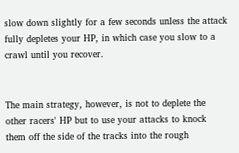slow down slightly for a few seconds unless the attack fully depletes your HP, in which case you slow to a crawl until you recover.


The main strategy, however, is not to deplete the other racers' HP but to use your attacks to knock them off the side of the tracks into the rough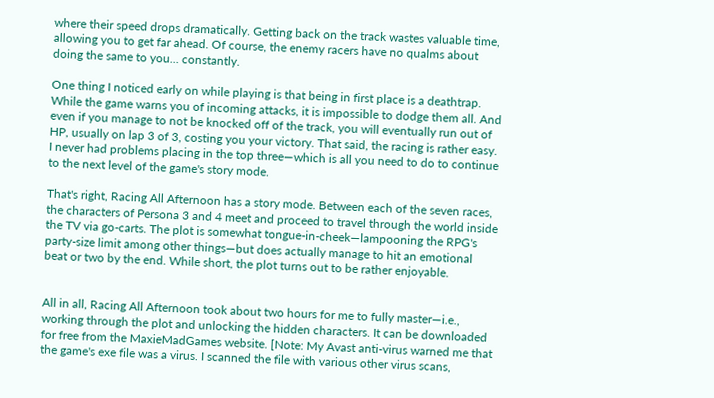where their speed drops dramatically. Getting back on the track wastes valuable time, allowing you to get far ahead. Of course, the enemy racers have no qualms about doing the same to you... constantly.

One thing I noticed early on while playing is that being in first place is a deathtrap. While the game warns you of incoming attacks, it is impossible to dodge them all. And even if you manage to not be knocked off of the track, you will eventually run out of HP, usually on lap 3 of 3, costing you your victory. That said, the racing is rather easy. I never had problems placing in the top three—which is all you need to do to continue to the next level of the game's story mode.

That's right, Racing All Afternoon has a story mode. Between each of the seven races, the characters of Persona 3 and 4 meet and proceed to travel through the world inside the TV via go-carts. The plot is somewhat tongue-in-cheek—lampooning the RPG's party-size limit among other things—but does actually manage to hit an emotional beat or two by the end. While short, the plot turns out to be rather enjoyable.


All in all, Racing All Afternoon took about two hours for me to fully master—i.e., working through the plot and unlocking the hidden characters. It can be downloaded for free from the MaxieMadGames website. [Note: My Avast anti-virus warned me that the game's exe file was a virus. I scanned the file with various other virus scans,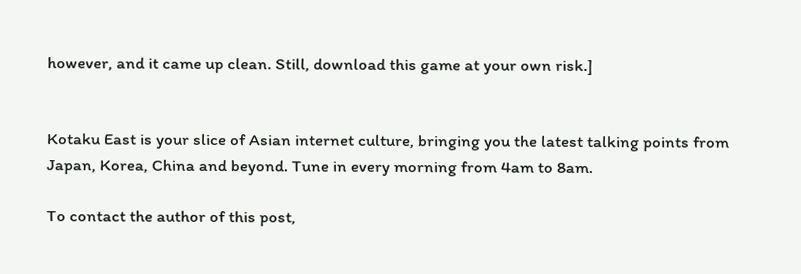however, and it came up clean. Still, download this game at your own risk.]


Kotaku East is your slice of Asian internet culture, bringing you the latest talking points from Japan, Korea, China and beyond. Tune in every morning from 4am to 8am.

To contact the author of this post,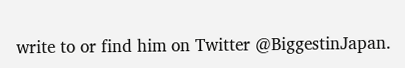write to or find him on Twitter @BiggestinJapan.